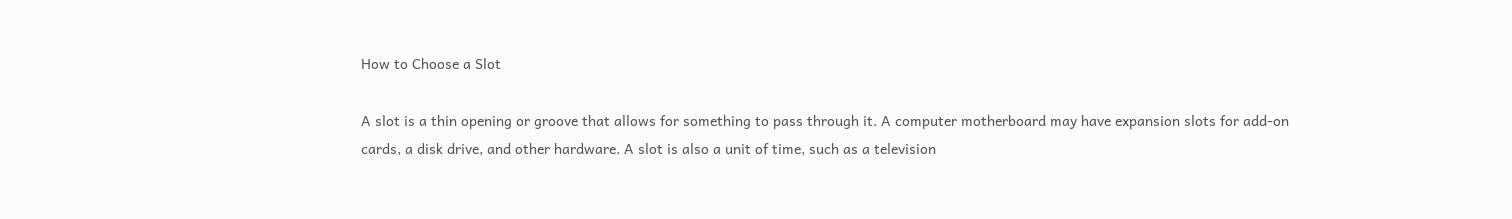How to Choose a Slot

A slot is a thin opening or groove that allows for something to pass through it. A computer motherboard may have expansion slots for add-on cards, a disk drive, and other hardware. A slot is also a unit of time, such as a television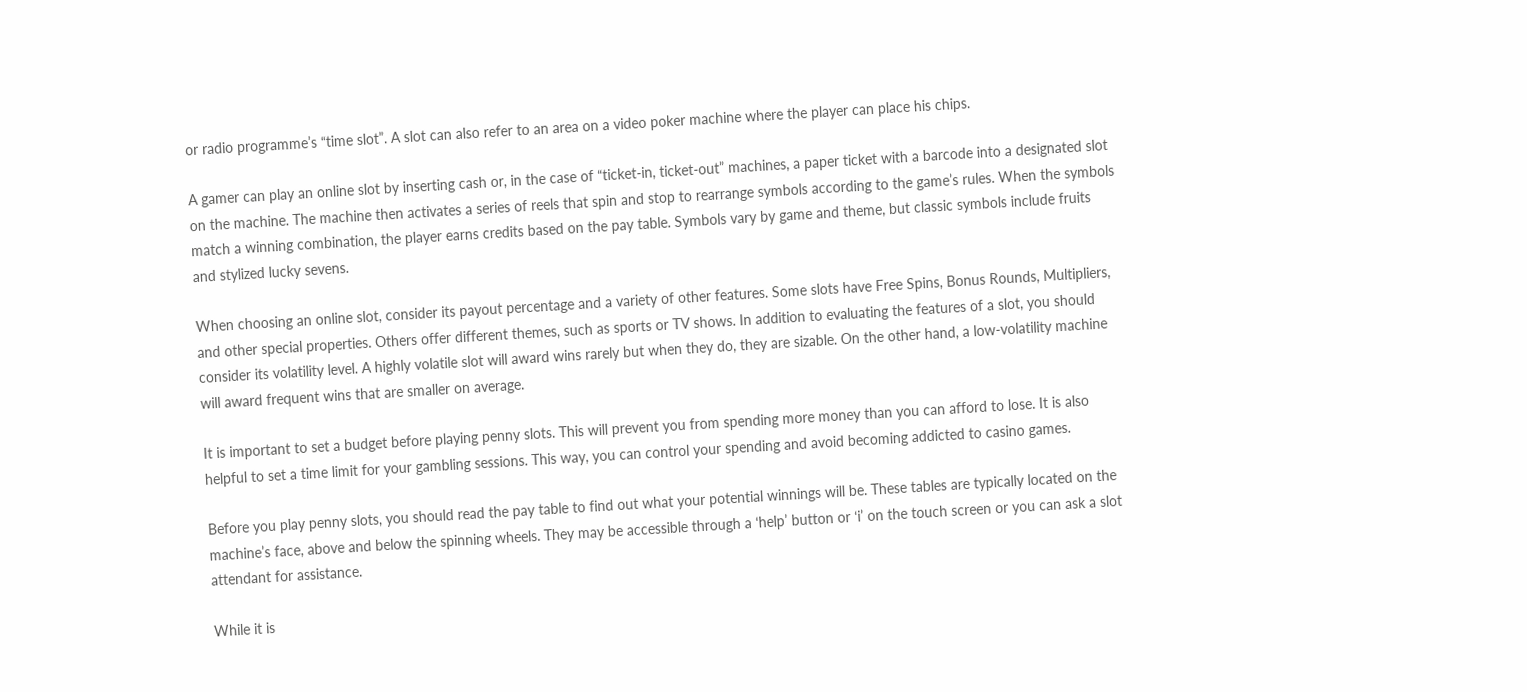or radio programme’s “time slot”. A slot can also refer to an area on a video poker machine where the player can place his chips.

A gamer can play an online slot by inserting cash or, in the case of “ticket-in, ticket-out” machines, a paper ticket with a barcode into a designated slot on the machine. The machine then activates a series of reels that spin and stop to rearrange symbols according to the game’s rules. When the symbols match a winning combination, the player earns credits based on the pay table. Symbols vary by game and theme, but classic symbols include fruits and stylized lucky sevens.

When choosing an online slot, consider its payout percentage and a variety of other features. Some slots have Free Spins, Bonus Rounds, Multipliers, and other special properties. Others offer different themes, such as sports or TV shows. In addition to evaluating the features of a slot, you should consider its volatility level. A highly volatile slot will award wins rarely but when they do, they are sizable. On the other hand, a low-volatility machine will award frequent wins that are smaller on average.

It is important to set a budget before playing penny slots. This will prevent you from spending more money than you can afford to lose. It is also helpful to set a time limit for your gambling sessions. This way, you can control your spending and avoid becoming addicted to casino games.

Before you play penny slots, you should read the pay table to find out what your potential winnings will be. These tables are typically located on the machine’s face, above and below the spinning wheels. They may be accessible through a ‘help’ button or ‘i’ on the touch screen or you can ask a slot attendant for assistance.

While it is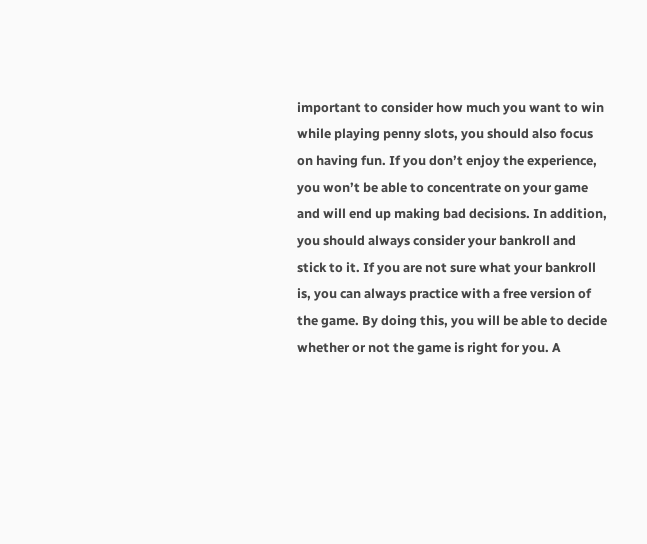important to consider how much you want to win while playing penny slots, you should also focus on having fun. If you don’t enjoy the experience, you won’t be able to concentrate on your game and will end up making bad decisions. In addition, you should always consider your bankroll and stick to it. If you are not sure what your bankroll is, you can always practice with a free version of the game. By doing this, you will be able to decide whether or not the game is right for you. A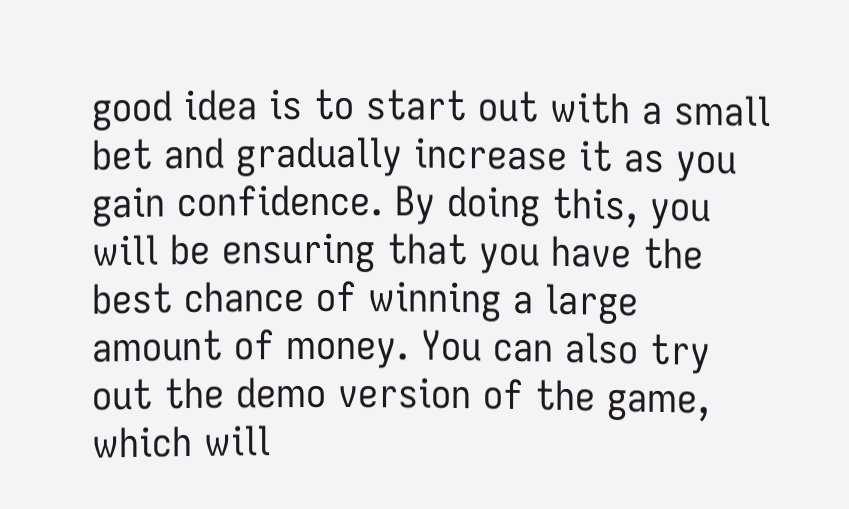good idea is to start out with a small bet and gradually increase it as you gain confidence. By doing this, you will be ensuring that you have the best chance of winning a large amount of money. You can also try out the demo version of the game, which will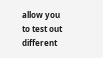allow you to test out different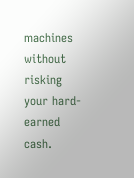machines without risking your hard-earned cash.